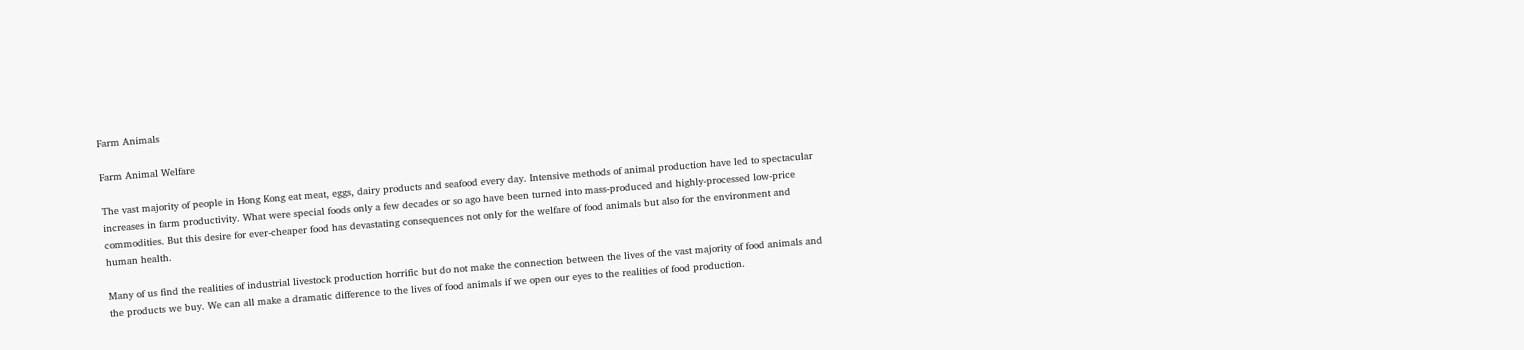Farm Animals

Farm Animal Welfare

The vast majority of people in Hong Kong eat meat, eggs, dairy products and seafood every day. Intensive methods of animal production have led to spectacular increases in farm productivity. What were special foods only a few decades or so ago have been turned into mass-produced and highly-processed low-price commodities. But this desire for ever-cheaper food has devastating consequences not only for the welfare of food animals but also for the environment and human health.

Many of us find the realities of industrial livestock production horrific but do not make the connection between the lives of the vast majority of food animals and the products we buy. We can all make a dramatic difference to the lives of food animals if we open our eyes to the realities of food production.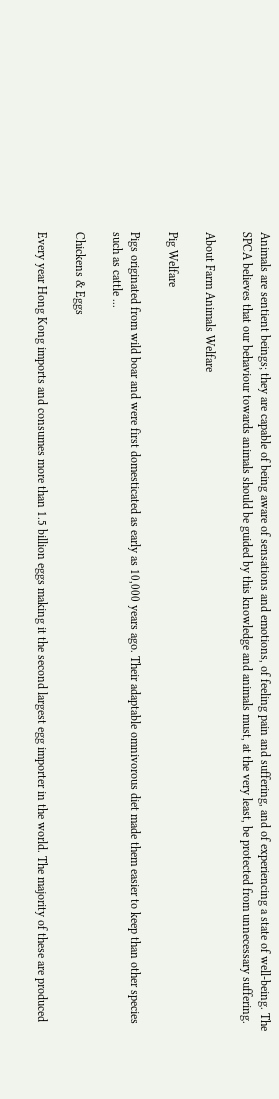Animals are sentient beings; they are capable of being aware of sensations and emotions, of feeling pain and suffering, and of experiencing a state of well-being. The SPCA believes that our behaviour towards animals should be guided by this knowledge and animals must, at the very least, be protected from unnecessary suffering.

About Farm Animals Welfare

Pig Welfare

Pigs originated from wild boar and were first domesticated as early as 10,000 years ago. Their adaptable omnivorous diet made them easier to keep than other species such as cattle ...

Chickens & Eggs

Every year Hong Kong imports and consumes more than 1.5 billion eggs making it the second largest egg importer in the world. The majority of these are produced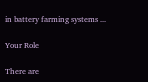in battery farming systems ...

Your Role

There are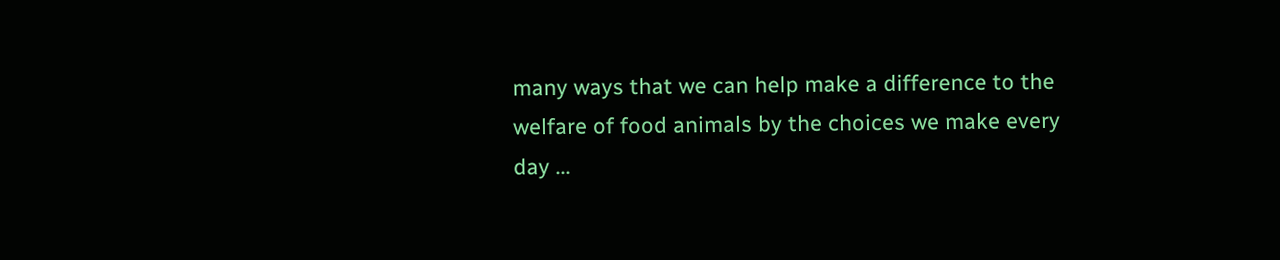many ways that we can help make a difference to the welfare of food animals by the choices we make every day ...